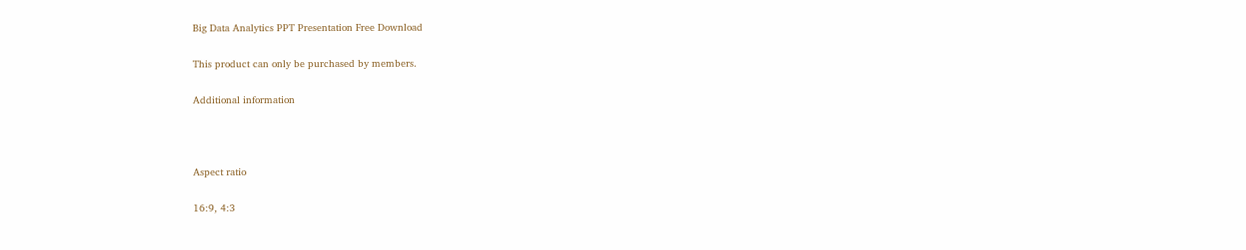Big Data Analytics PPT Presentation Free Download

This product can only be purchased by members.

Additional information



Aspect ratio

16:9, 4:3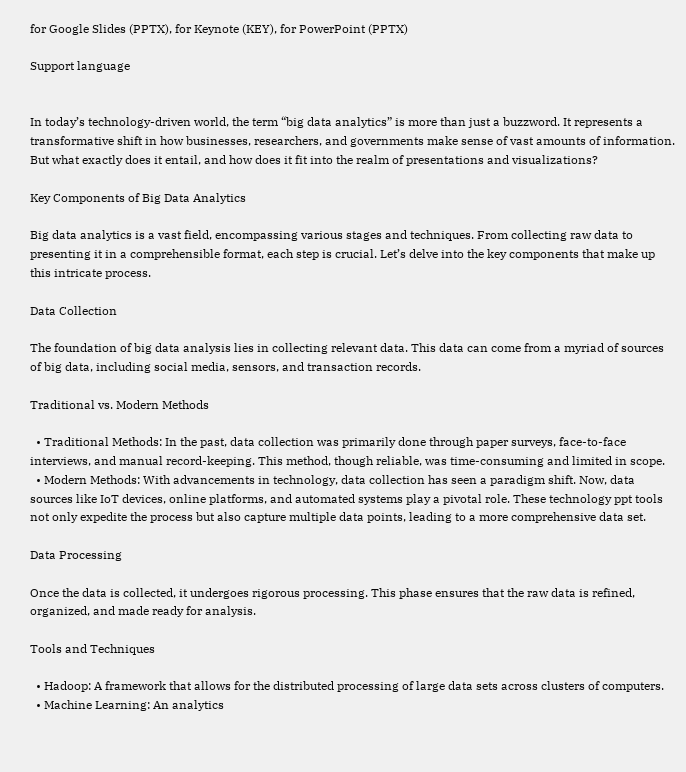for Google Slides (PPTX), for Keynote (KEY), for PowerPoint (PPTX)

Support language


In today’s technology-driven world, the term “big data analytics” is more than just a buzzword. It represents a transformative shift in how businesses, researchers, and governments make sense of vast amounts of information. But what exactly does it entail, and how does it fit into the realm of presentations and visualizations?

Key Components of Big Data Analytics

Big data analytics is a vast field, encompassing various stages and techniques. From collecting raw data to presenting it in a comprehensible format, each step is crucial. Let’s delve into the key components that make up this intricate process.

Data Collection

The foundation of big data analysis lies in collecting relevant data. This data can come from a myriad of sources of big data, including social media, sensors, and transaction records.

Traditional vs. Modern Methods

  • Traditional Methods: In the past, data collection was primarily done through paper surveys, face-to-face interviews, and manual record-keeping. This method, though reliable, was time-consuming and limited in scope.
  • Modern Methods: With advancements in technology, data collection has seen a paradigm shift. Now, data sources like IoT devices, online platforms, and automated systems play a pivotal role. These technology ppt tools not only expedite the process but also capture multiple data points, leading to a more comprehensive data set.

Data Processing

Once the data is collected, it undergoes rigorous processing. This phase ensures that the raw data is refined, organized, and made ready for analysis.

Tools and Techniques

  • Hadoop: A framework that allows for the distributed processing of large data sets across clusters of computers.
  • Machine Learning: An analytics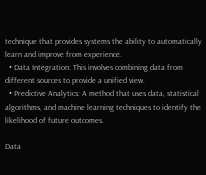technique that provides systems the ability to automatically learn and improve from experience.
  • Data Integration: This involves combining data from different sources to provide a unified view.
  • Predictive Analytics: A method that uses data, statistical algorithms, and machine learning techniques to identify the likelihood of future outcomes.

Data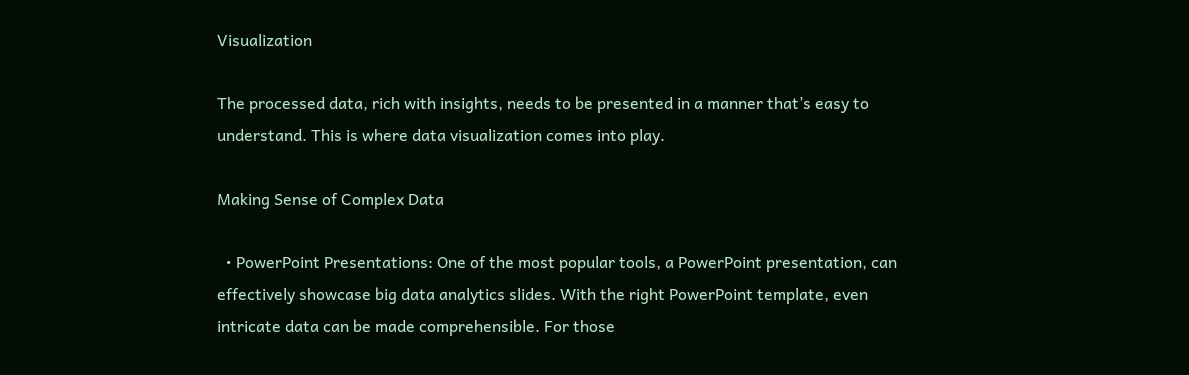Visualization

The processed data, rich with insights, needs to be presented in a manner that’s easy to understand. This is where data visualization comes into play.

Making Sense of Complex Data

  • PowerPoint Presentations: One of the most popular tools, a PowerPoint presentation, can effectively showcase big data analytics slides. With the right PowerPoint template, even intricate data can be made comprehensible. For those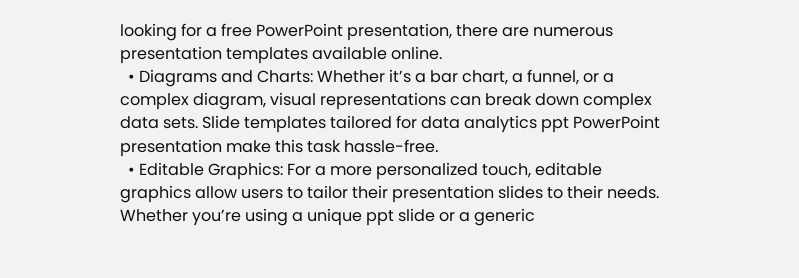looking for a free PowerPoint presentation, there are numerous presentation templates available online.
  • Diagrams and Charts: Whether it’s a bar chart, a funnel, or a complex diagram, visual representations can break down complex data sets. Slide templates tailored for data analytics ppt PowerPoint presentation make this task hassle-free.
  • Editable Graphics: For a more personalized touch, editable graphics allow users to tailor their presentation slides to their needs. Whether you’re using a unique ppt slide or a generic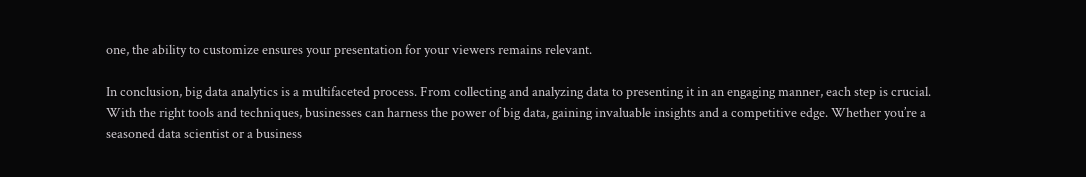one, the ability to customize ensures your presentation for your viewers remains relevant.

In conclusion, big data analytics is a multifaceted process. From collecting and analyzing data to presenting it in an engaging manner, each step is crucial. With the right tools and techniques, businesses can harness the power of big data, gaining invaluable insights and a competitive edge. Whether you’re a seasoned data scientist or a business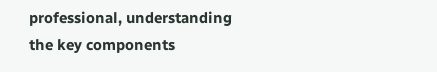professional, understanding the key components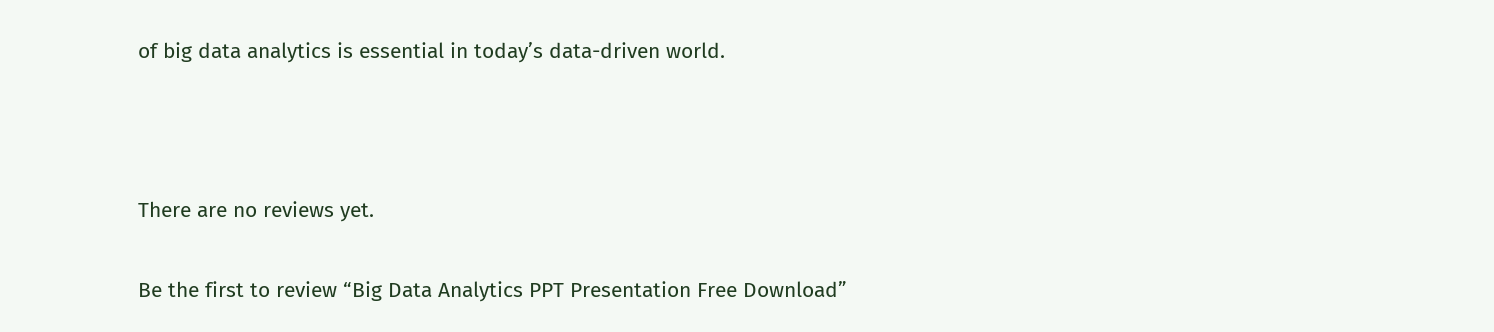of big data analytics is essential in today’s data-driven world.



There are no reviews yet.

Be the first to review “Big Data Analytics PPT Presentation Free Download”